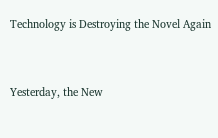Technology is Destroying the Novel Again


Yesterday, the New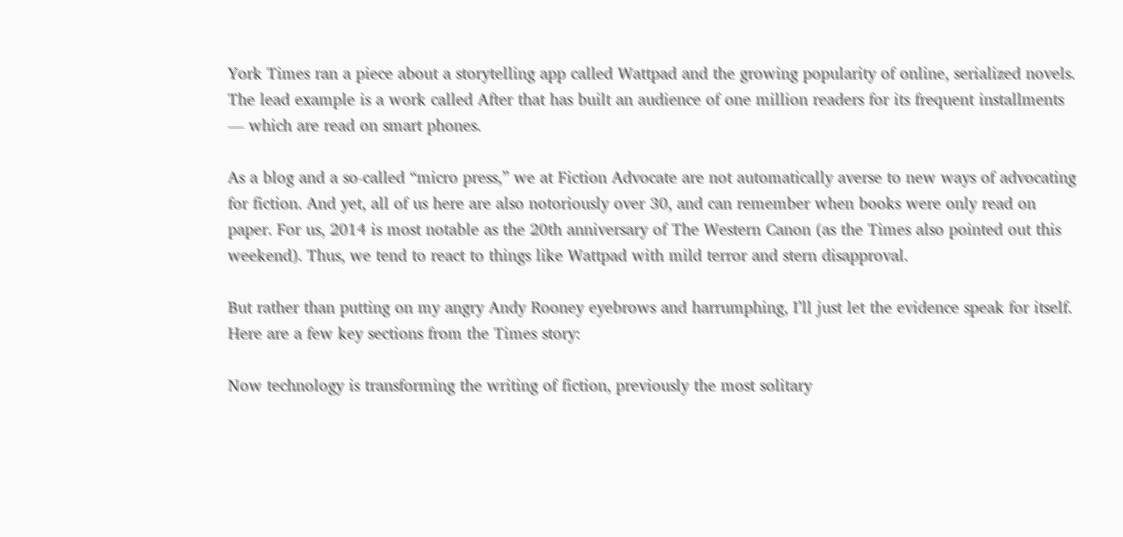York Times ran a piece about a storytelling app called Wattpad and the growing popularity of online, serialized novels. The lead example is a work called After that has built an audience of one million readers for its frequent installments — which are read on smart phones.

As a blog and a so-called “micro press,” we at Fiction Advocate are not automatically averse to new ways of advocating for fiction. And yet, all of us here are also notoriously over 30, and can remember when books were only read on paper. For us, 2014 is most notable as the 20th anniversary of The Western Canon (as the Times also pointed out this weekend). Thus, we tend to react to things like Wattpad with mild terror and stern disapproval.

But rather than putting on my angry Andy Rooney eyebrows and harrumphing, I’ll just let the evidence speak for itself. Here are a few key sections from the Times story:

Now technology is transforming the writing of fiction, previously the most solitary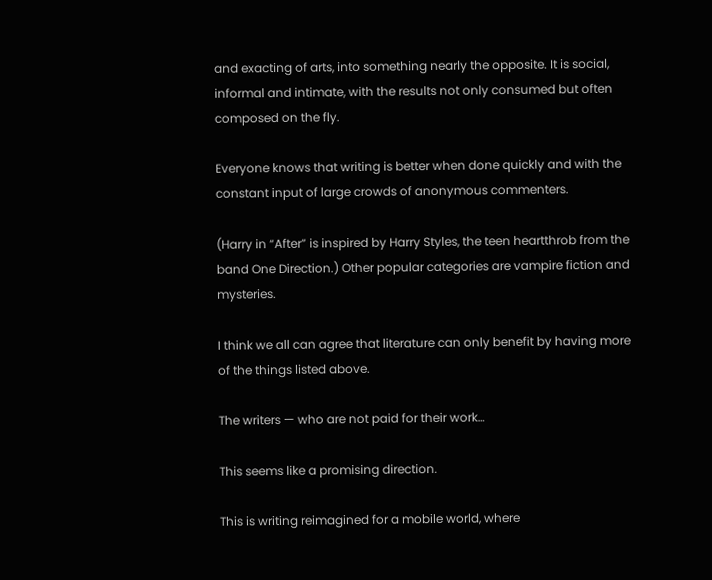and exacting of arts, into something nearly the opposite. It is social, informal and intimate, with the results not only consumed but often composed on the fly.

Everyone knows that writing is better when done quickly and with the constant input of large crowds of anonymous commenters.

(Harry in “After” is inspired by Harry Styles, the teen heartthrob from the band One Direction.) Other popular categories are vampire fiction and mysteries.

I think we all can agree that literature can only benefit by having more of the things listed above.

The writers — who are not paid for their work…

This seems like a promising direction.

This is writing reimagined for a mobile world, where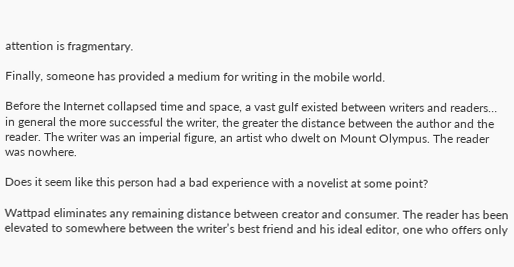attention is fragmentary.

Finally, someone has provided a medium for writing in the mobile world.

Before the Internet collapsed time and space, a vast gulf existed between writers and readers… in general the more successful the writer, the greater the distance between the author and the reader. The writer was an imperial figure, an artist who dwelt on Mount Olympus. The reader was nowhere.

Does it seem like this person had a bad experience with a novelist at some point?

Wattpad eliminates any remaining distance between creator and consumer. The reader has been elevated to somewhere between the writer’s best friend and his ideal editor, one who offers only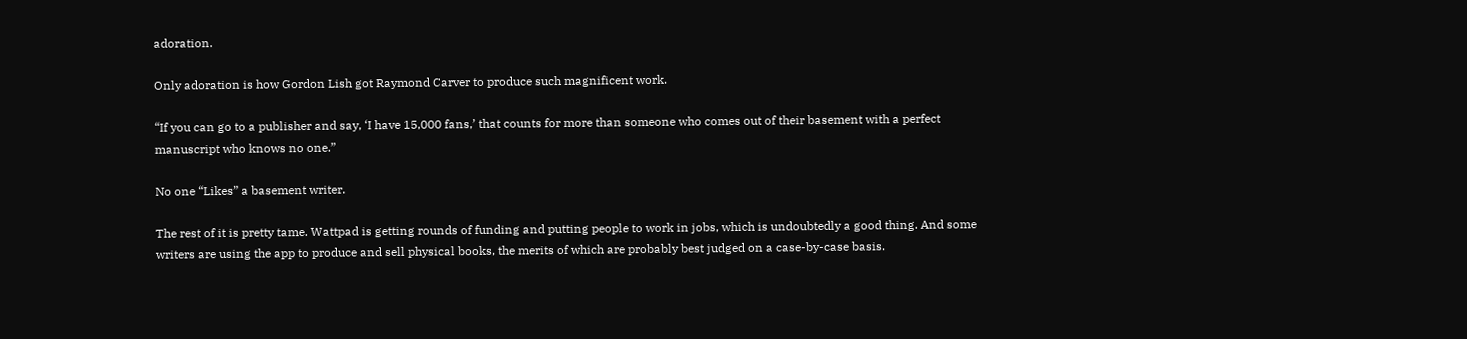adoration.

Only adoration is how Gordon Lish got Raymond Carver to produce such magnificent work.

“If you can go to a publisher and say, ‘I have 15,000 fans,’ that counts for more than someone who comes out of their basement with a perfect manuscript who knows no one.”

No one “Likes” a basement writer.

The rest of it is pretty tame. Wattpad is getting rounds of funding and putting people to work in jobs, which is undoubtedly a good thing. And some writers are using the app to produce and sell physical books, the merits of which are probably best judged on a case-by-case basis.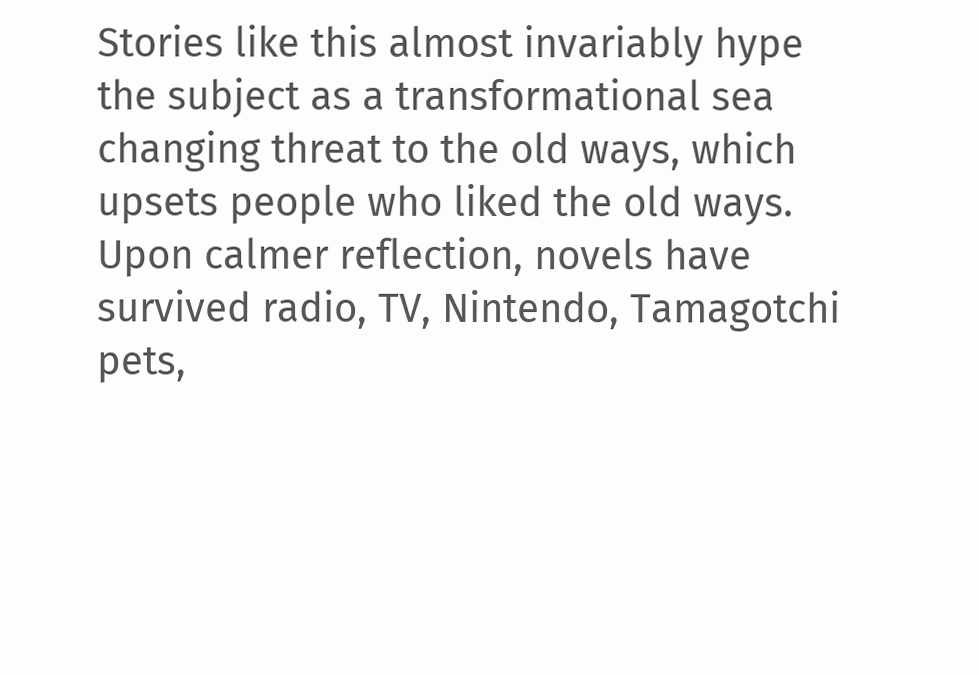Stories like this almost invariably hype the subject as a transformational sea changing threat to the old ways, which upsets people who liked the old ways. Upon calmer reflection, novels have survived radio, TV, Nintendo, Tamagotchi pets,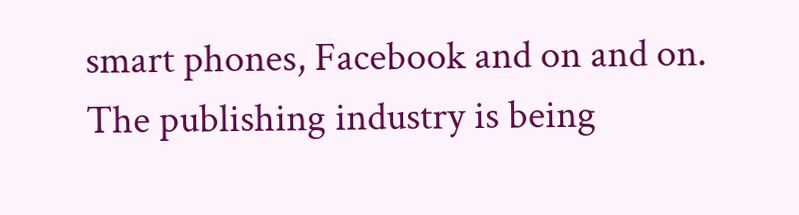smart phones, Facebook and on and on. The publishing industry is being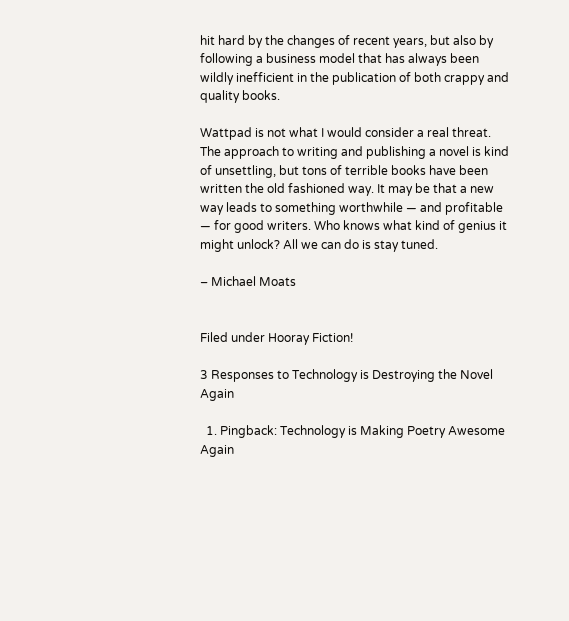hit hard by the changes of recent years, but also by following a business model that has always been wildly inefficient in the publication of both crappy and quality books.

Wattpad is not what I would consider a real threat. The approach to writing and publishing a novel is kind of unsettling, but tons of terrible books have been written the old fashioned way. It may be that a new way leads to something worthwhile — and profitable — for good writers. Who knows what kind of genius it might unlock? All we can do is stay tuned.

– Michael Moats


Filed under Hooray Fiction!

3 Responses to Technology is Destroying the Novel Again

  1. Pingback: Technology is Making Poetry Awesome Again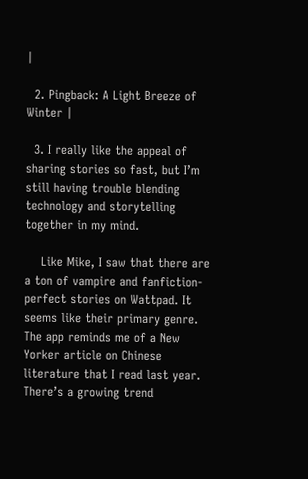|

  2. Pingback: A Light Breeze of Winter |

  3. I really like the appeal of sharing stories so fast, but I’m still having trouble blending technology and storytelling together in my mind.

    Like Mike, I saw that there are a ton of vampire and fanfiction-perfect stories on Wattpad. It seems like their primary genre. The app reminds me of a New Yorker article on Chinese literature that I read last year. There’s a growing trend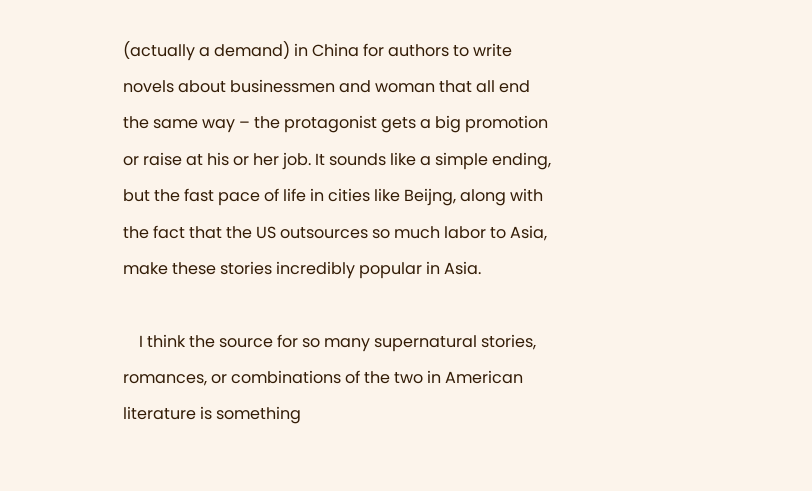(actually a demand) in China for authors to write novels about businessmen and woman that all end the same way – the protagonist gets a big promotion or raise at his or her job. It sounds like a simple ending, but the fast pace of life in cities like Beijng, along with the fact that the US outsources so much labor to Asia, make these stories incredibly popular in Asia.

    I think the source for so many supernatural stories, romances, or combinations of the two in American literature is something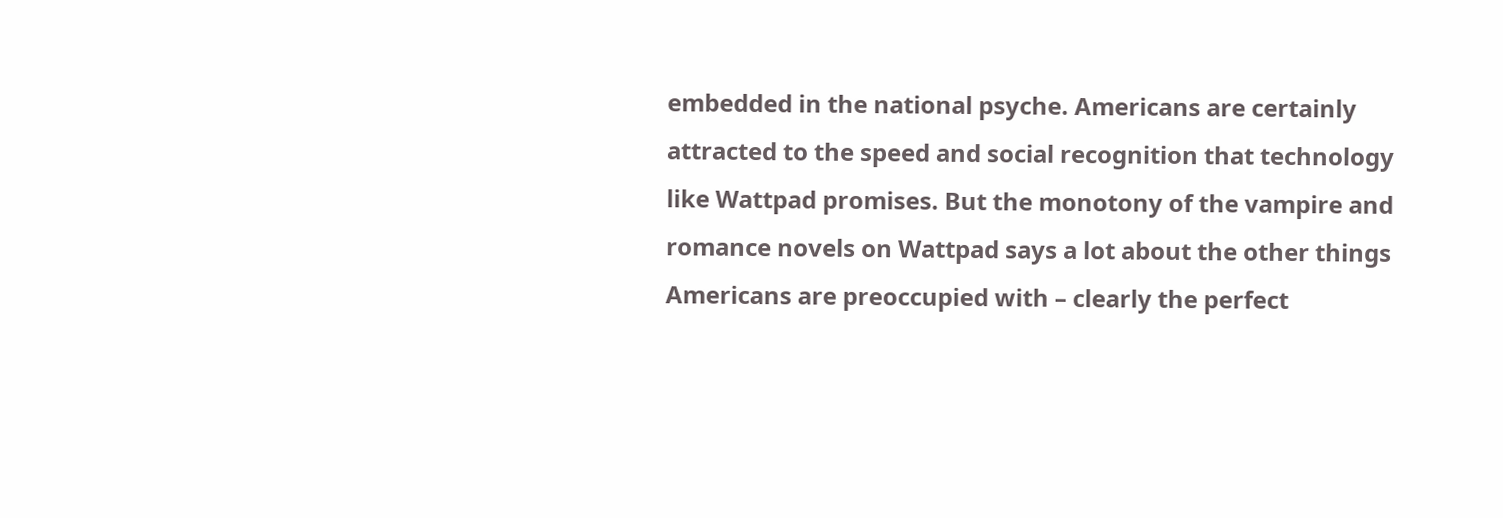embedded in the national psyche. Americans are certainly attracted to the speed and social recognition that technology like Wattpad promises. But the monotony of the vampire and romance novels on Wattpad says a lot about the other things Americans are preoccupied with – clearly the perfect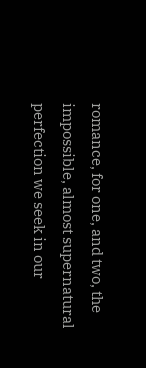romance, for one, and two, the impossible, almost supernatural perfection we seek in our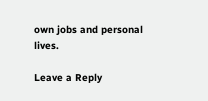own jobs and personal lives.

Leave a Reply